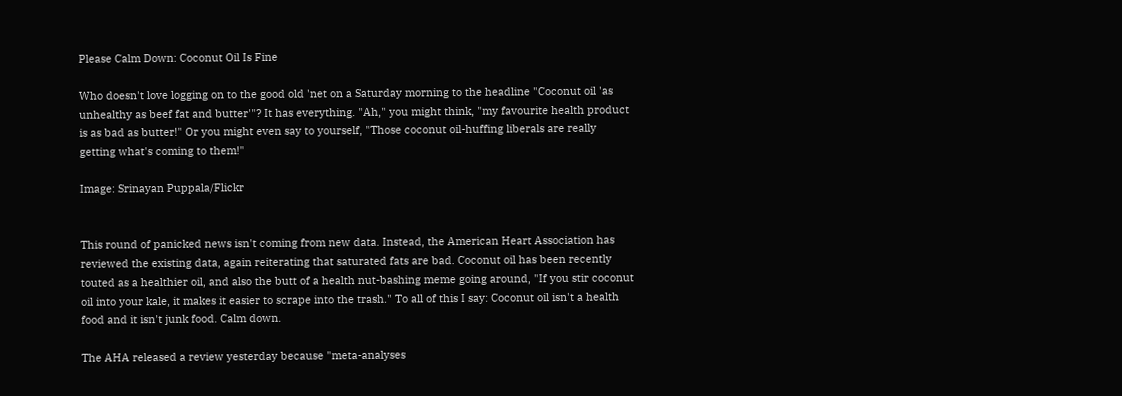Please Calm Down: Coconut Oil Is Fine

Who doesn't love logging on to the good old 'net on a Saturday morning to the headline "Coconut oil 'as unhealthy as beef fat and butter'"? It has everything. "Ah," you might think, "my favourite health product is as bad as butter!" Or you might even say to yourself, "Those coconut oil-huffing liberals are really getting what's coming to them!"

Image: Srinayan Puppala/Flickr


This round of panicked news isn't coming from new data. Instead, the American Heart Association has reviewed the existing data, again reiterating that saturated fats are bad. Coconut oil has been recently touted as a healthier oil, and also the butt of a health nut-bashing meme going around, "If you stir coconut oil into your kale, it makes it easier to scrape into the trash." To all of this I say: Coconut oil isn't a health food and it isn't junk food. Calm down.

The AHA released a review yesterday because "meta-analyses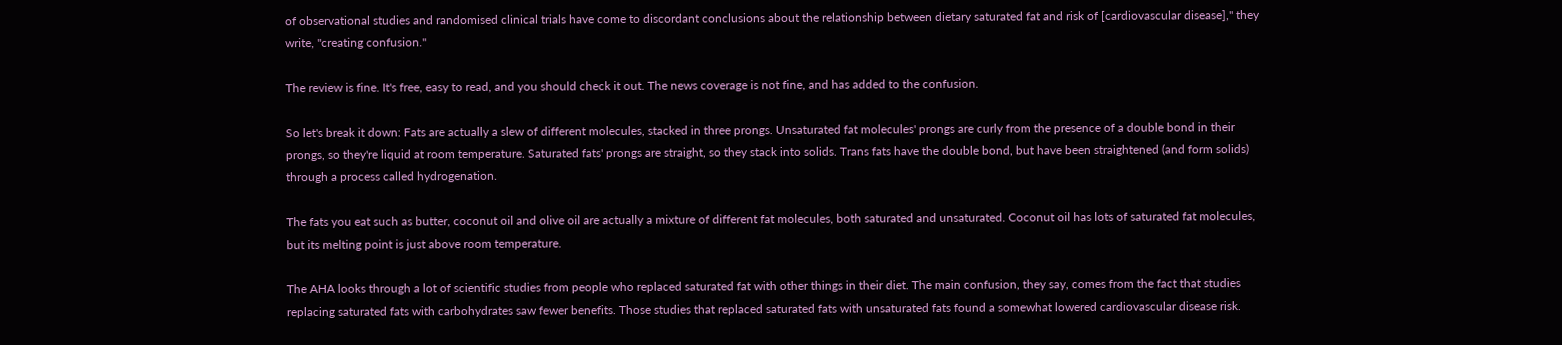of observational studies and randomised clinical trials have come to discordant conclusions about the relationship between dietary saturated fat and risk of [cardiovascular disease]," they write, "creating confusion."

The review is fine. It's free, easy to read, and you should check it out. The news coverage is not fine, and has added to the confusion.

So let's break it down: Fats are actually a slew of different molecules, stacked in three prongs. Unsaturated fat molecules' prongs are curly from the presence of a double bond in their prongs, so they're liquid at room temperature. Saturated fats' prongs are straight, so they stack into solids. Trans fats have the double bond, but have been straightened (and form solids) through a process called hydrogenation.

The fats you eat such as butter, coconut oil and olive oil are actually a mixture of different fat molecules, both saturated and unsaturated. Coconut oil has lots of saturated fat molecules, but its melting point is just above room temperature.

The AHA looks through a lot of scientific studies from people who replaced saturated fat with other things in their diet. The main confusion, they say, comes from the fact that studies replacing saturated fats with carbohydrates saw fewer benefits. Those studies that replaced saturated fats with unsaturated fats found a somewhat lowered cardiovascular disease risk.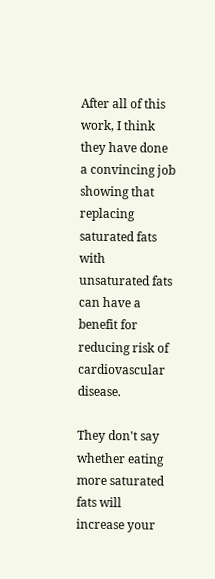After all of this work, I think they have done a convincing job showing that replacing saturated fats with unsaturated fats can have a benefit for reducing risk of cardiovascular disease.

They don't say whether eating more saturated fats will increase your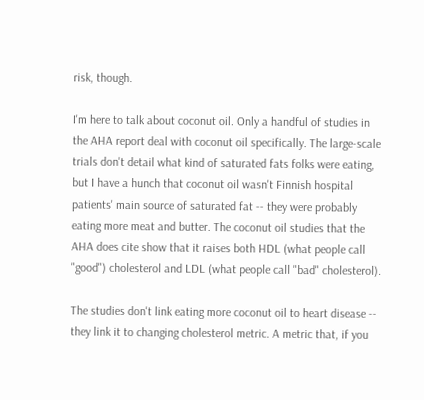risk, though.

I'm here to talk about coconut oil. Only a handful of studies in the AHA report deal with coconut oil specifically. The large-scale trials don't detail what kind of saturated fats folks were eating, but I have a hunch that coconut oil wasn't Finnish hospital patients' main source of saturated fat -- they were probably eating more meat and butter. The coconut oil studies that the AHA does cite show that it raises both HDL (what people call "good") cholesterol and LDL (what people call "bad" cholesterol).

The studies don't link eating more coconut oil to heart disease -- they link it to changing cholesterol metric. A metric that, if you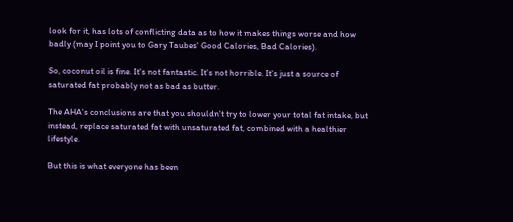look for it, has lots of conflicting data as to how it makes things worse and how badly (may I point you to Gary Taubes' Good Calories, Bad Calories).

So, coconut oil is fine. It's not fantastic. It's not horrible. It's just a source of saturated fat probably not as bad as butter.

The AHA's conclusions are that you shouldn't try to lower your total fat intake, but instead, replace saturated fat with unsaturated fat, combined with a healthier lifestyle.

But this is what everyone has been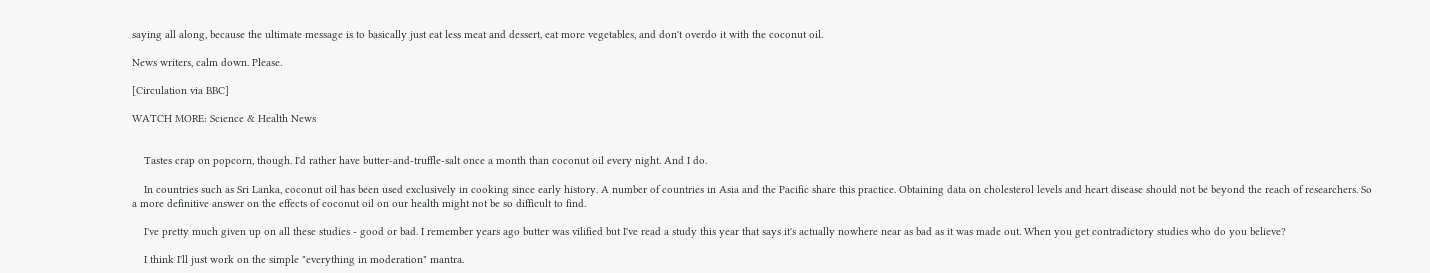saying all along, because the ultimate message is to basically just eat less meat and dessert, eat more vegetables, and don't overdo it with the coconut oil.

News writers, calm down. Please.

[Circulation via BBC]

WATCH MORE: Science & Health News


    Tastes crap on popcorn, though. I'd rather have butter-and-truffle-salt once a month than coconut oil every night. And I do.

    In countries such as Sri Lanka, coconut oil has been used exclusively in cooking since early history. A number of countries in Asia and the Pacific share this practice. Obtaining data on cholesterol levels and heart disease should not be beyond the reach of researchers. So a more definitive answer on the effects of coconut oil on our health might not be so difficult to find.

    I've pretty much given up on all these studies - good or bad. I remember years ago butter was vilified but I've read a study this year that says it's actually nowhere near as bad as it was made out. When you get contradictory studies who do you believe?

    I think I'll just work on the simple "everything in moderation" mantra.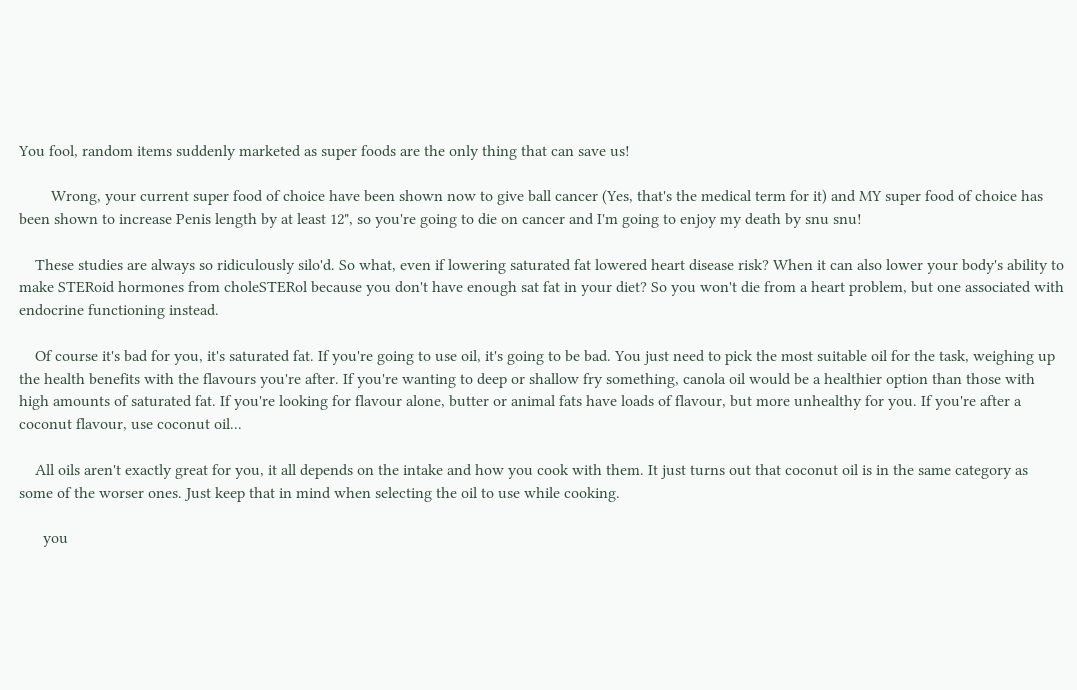You fool, random items suddenly marketed as super foods are the only thing that can save us!

        Wrong, your current super food of choice have been shown now to give ball cancer (Yes, that's the medical term for it) and MY super food of choice has been shown to increase Penis length by at least 12", so you're going to die on cancer and I'm going to enjoy my death by snu snu!

    These studies are always so ridiculously silo'd. So what, even if lowering saturated fat lowered heart disease risk? When it can also lower your body's ability to make STERoid hormones from choleSTERol because you don't have enough sat fat in your diet? So you won't die from a heart problem, but one associated with endocrine functioning instead.

    Of course it's bad for you, it's saturated fat. If you're going to use oil, it's going to be bad. You just need to pick the most suitable oil for the task, weighing up the health benefits with the flavours you're after. If you're wanting to deep or shallow fry something, canola oil would be a healthier option than those with high amounts of saturated fat. If you're looking for flavour alone, butter or animal fats have loads of flavour, but more unhealthy for you. If you're after a coconut flavour, use coconut oil...

    All oils aren't exactly great for you, it all depends on the intake and how you cook with them. It just turns out that coconut oil is in the same category as some of the worser ones. Just keep that in mind when selecting the oil to use while cooking.

      you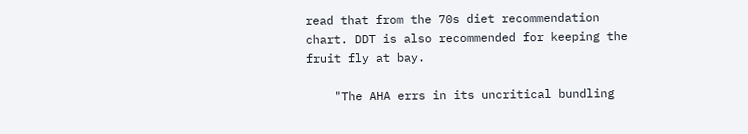read that from the 70s diet recommendation chart. DDT is also recommended for keeping the fruit fly at bay.

    "The AHA errs in its uncritical bundling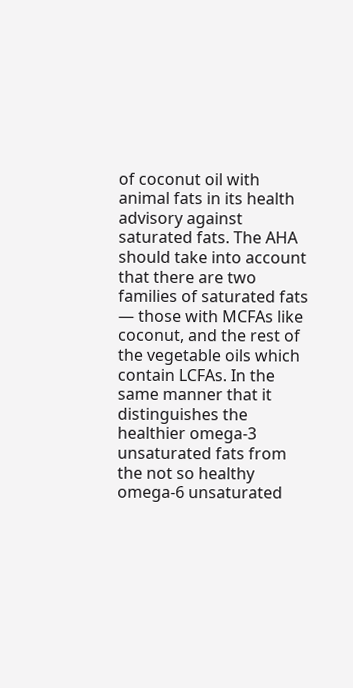of coconut oil with animal fats in its health advisory against saturated fats. The AHA should take into account that there are two families of saturated fats — those with MCFAs like coconut, and the rest of the vegetable oils which contain LCFAs. In the same manner that it distinguishes the healthier omega-3 unsaturated fats from the not so healthy omega-6 unsaturated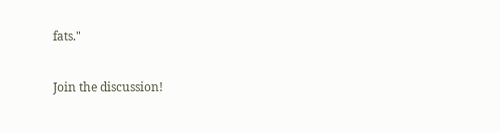fats."

Join the discussion!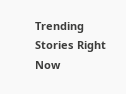Trending Stories Right Now